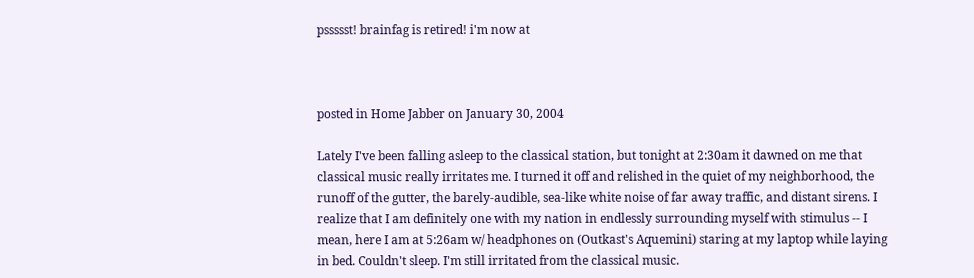pssssst! brainfag is retired! i'm now at



posted in Home Jabber on January 30, 2004

Lately I've been falling asleep to the classical station, but tonight at 2:30am it dawned on me that classical music really irritates me. I turned it off and relished in the quiet of my neighborhood, the runoff of the gutter, the barely-audible, sea-like white noise of far away traffic, and distant sirens. I realize that I am definitely one with my nation in endlessly surrounding myself with stimulus -- I mean, here I am at 5:26am w/ headphones on (Outkast's Aquemini) staring at my laptop while laying in bed. Couldn't sleep. I'm still irritated from the classical music.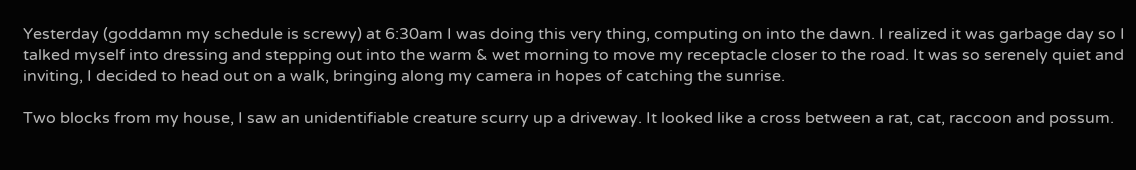Yesterday (goddamn my schedule is screwy) at 6:30am I was doing this very thing, computing on into the dawn. I realized it was garbage day so I talked myself into dressing and stepping out into the warm & wet morning to move my receptacle closer to the road. It was so serenely quiet and inviting, I decided to head out on a walk, bringing along my camera in hopes of catching the sunrise.

Two blocks from my house, I saw an unidentifiable creature scurry up a driveway. It looked like a cross between a rat, cat, raccoon and possum.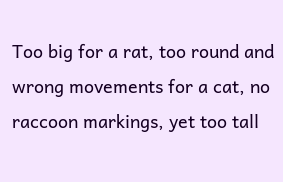Too big for a rat, too round and wrong movements for a cat, no raccoon markings, yet too tall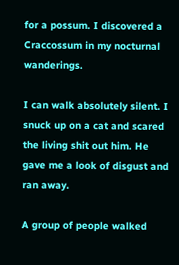for a possum. I discovered a Craccossum in my nocturnal wanderings.

I can walk absolutely silent. I snuck up on a cat and scared the living shit out him. He gave me a look of disgust and ran away.

A group of people walked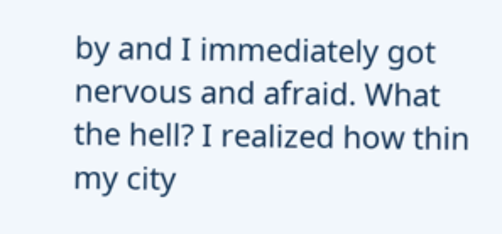by and I immediately got nervous and afraid. What the hell? I realized how thin my city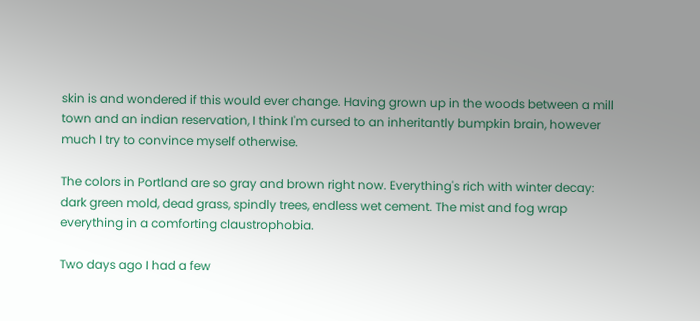skin is and wondered if this would ever change. Having grown up in the woods between a mill town and an indian reservation, I think I'm cursed to an inheritantly bumpkin brain, however much I try to convince myself otherwise.

The colors in Portland are so gray and brown right now. Everything's rich with winter decay: dark green mold, dead grass, spindly trees, endless wet cement. The mist and fog wrap everything in a comforting claustrophobia.

Two days ago I had a few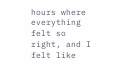hours where everything felt so right, and I felt like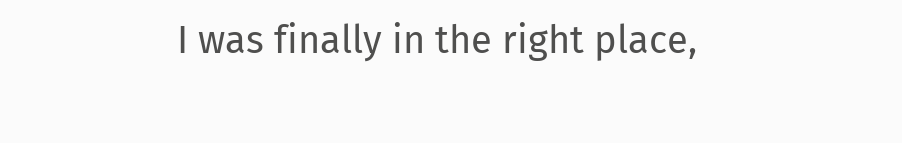I was finally in the right place,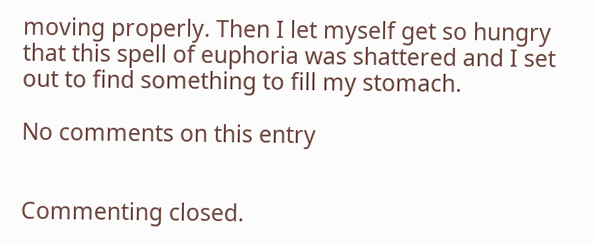moving properly. Then I let myself get so hungry that this spell of euphoria was shattered and I set out to find something to fill my stomach.

No comments on this entry


Commenting closed.